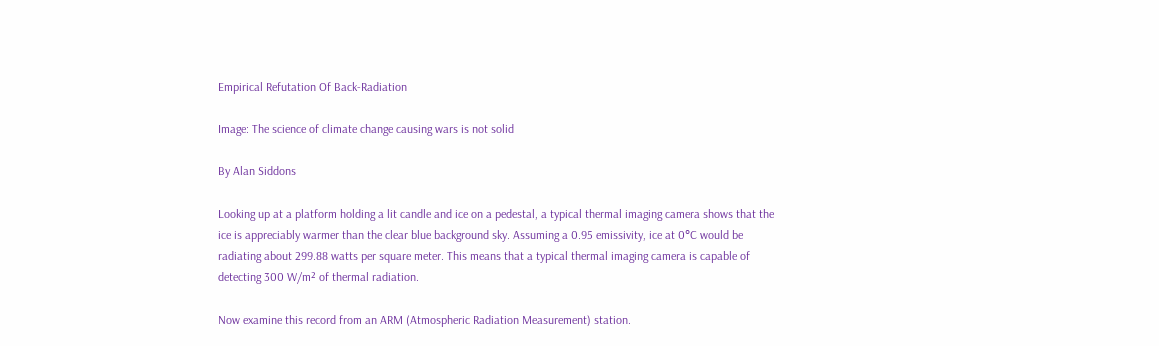Empirical Refutation Of Back-Radiation

Image: The science of climate change causing wars is not solid

By Alan Siddons

Looking up at a platform holding a lit candle and ice on a pedestal, a typical thermal imaging camera shows that the ice is appreciably warmer than the clear blue background sky. Assuming a 0.95 emissivity, ice at 0°C would be radiating about 299.88 watts per square meter. This means that a typical thermal imaging camera is capable of detecting 300 W/m² of thermal radiation.

Now examine this record from an ARM (Atmospheric Radiation Measurement) station.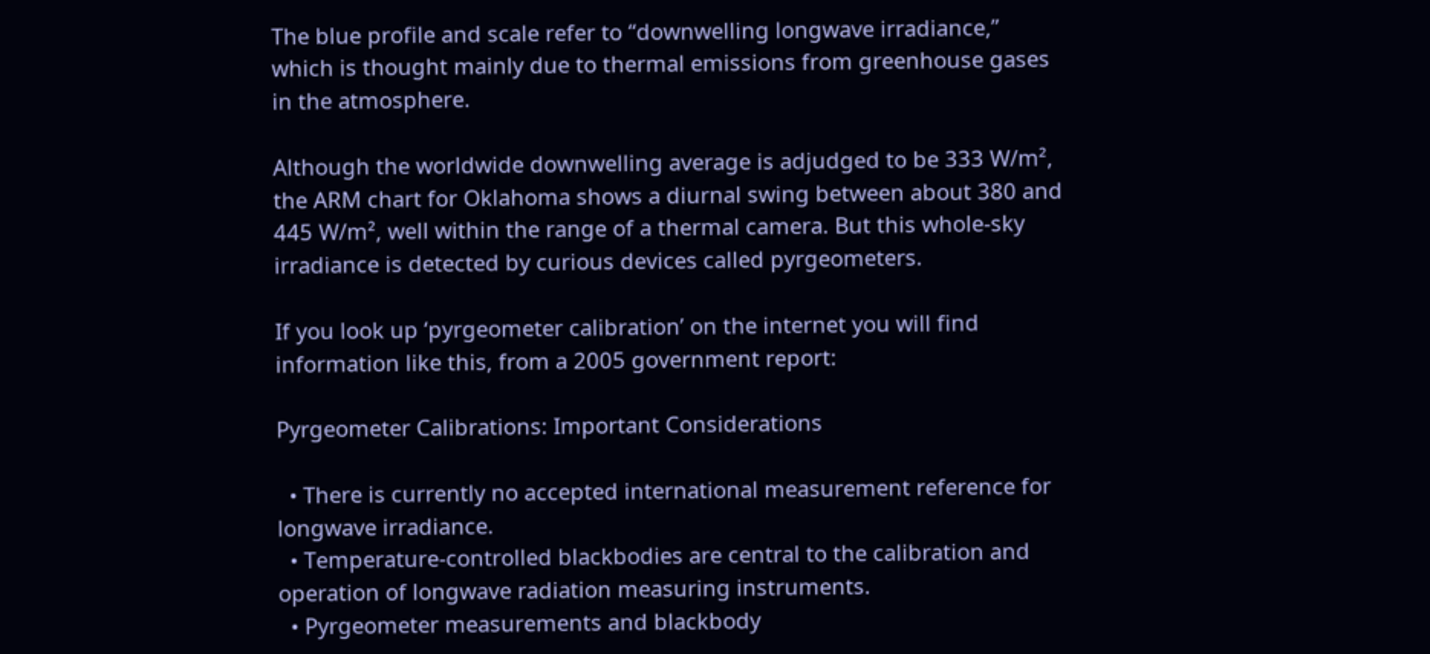The blue profile and scale refer to “downwelling longwave irradiance,” which is thought mainly due to thermal emissions from greenhouse gases in the atmosphere.

Although the worldwide downwelling average is adjudged to be 333 W/m², the ARM chart for Oklahoma shows a diurnal swing between about 380 and 445 W/m², well within the range of a thermal camera. But this whole-sky irradiance is detected by curious devices called pyrgeometers.

If you look up ‘pyrgeometer calibration’ on the internet you will find information like this, from a 2005 government report:

Pyrgeometer Calibrations: Important Considerations

  • There is currently no accepted international measurement reference for longwave irradiance.
  • Temperature-controlled blackbodies are central to the calibration and operation of longwave radiation measuring instruments.
  • Pyrgeometer measurements and blackbody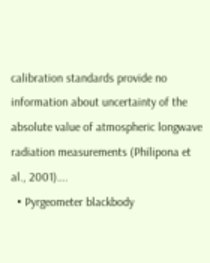calibration standards provide no information about uncertainty of the absolute value of atmospheric longwave radiation measurements (Philipona et al., 2001)….
  • Pyrgeometer blackbody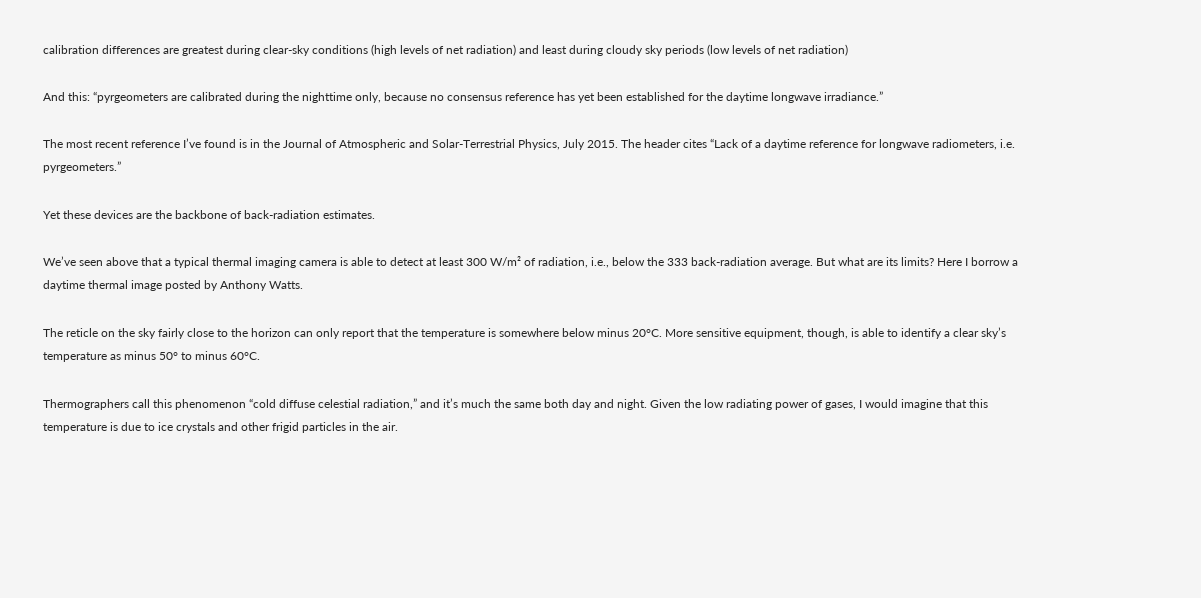calibration differences are greatest during clear-sky conditions (high levels of net radiation) and least during cloudy sky periods (low levels of net radiation)

And this: “pyrgeometers are calibrated during the nighttime only, because no consensus reference has yet been established for the daytime longwave irradiance.”

The most recent reference I’ve found is in the Journal of Atmospheric and Solar-Terrestrial Physics, July 2015. The header cites “Lack of a daytime reference for longwave radiometers, i.e. pyrgeometers.”

Yet these devices are the backbone of back-radiation estimates.

We’ve seen above that a typical thermal imaging camera is able to detect at least 300 W/m² of radiation, i.e., below the 333 back-radiation average. But what are its limits? Here I borrow a daytime thermal image posted by Anthony Watts.

The reticle on the sky fairly close to the horizon can only report that the temperature is somewhere below minus 20°C. More sensitive equipment, though, is able to identify a clear sky’s temperature as minus 50° to minus 60°C.

Thermographers call this phenomenon “cold diffuse celestial radiation,” and it’s much the same both day and night. Given the low radiating power of gases, I would imagine that this temperature is due to ice crystals and other frigid particles in the air.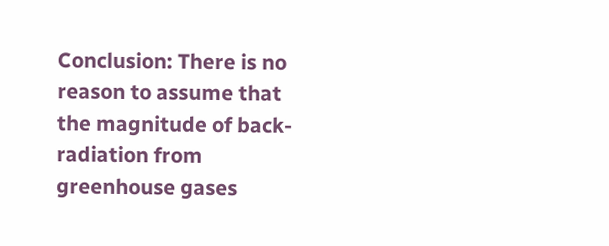Conclusion: There is no reason to assume that the magnitude of back-radiation from greenhouse gases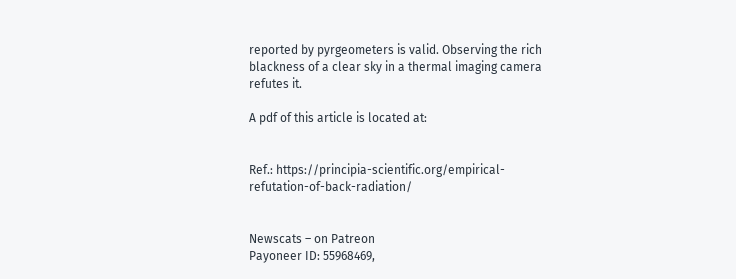reported by pyrgeometers is valid. Observing the rich blackness of a clear sky in a thermal imaging camera refutes it.

A pdf of this article is located at:


Ref.: https://principia-scientific.org/empirical-refutation-of-back-radiation/


Newscats – on Patreon
Payoneer ID: 55968469,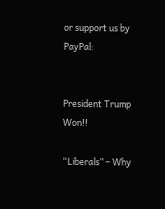or support us by PayPal:


President Trump Won!!

“Liberals” – Why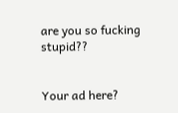are you so fucking stupid??


Your ad here?